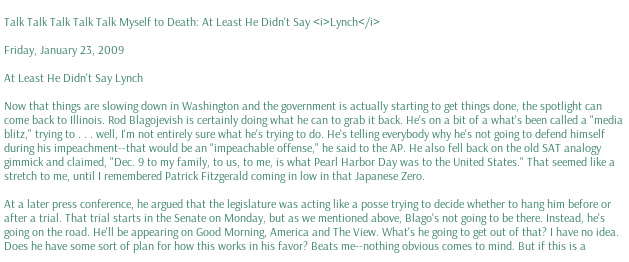Talk Talk Talk Talk Talk Myself to Death: At Least He Didn't Say <i>Lynch</i>

Friday, January 23, 2009

At Least He Didn't Say Lynch

Now that things are slowing down in Washington and the government is actually starting to get things done, the spotlight can come back to Illinois. Rod Blagojevish is certainly doing what he can to grab it back. He's on a bit of a what's been called a "media blitz," trying to . . . well, I'm not entirely sure what he's trying to do. He's telling everybody why he's not going to defend himself during his impeachment--that would be an "impeachable offense," he said to the AP. He also fell back on the old SAT analogy gimmick and claimed, "Dec. 9 to my family, to us, to me, is what Pearl Harbor Day was to the United States." That seemed like a stretch to me, until I remembered Patrick Fitzgerald coming in low in that Japanese Zero.

At a later press conference, he argued that the legislature was acting like a posse trying to decide whether to hang him before or after a trial. That trial starts in the Senate on Monday, but as we mentioned above, Blago's not going to be there. Instead, he's going on the road. He'll be appearing on Good Morning, America and The View. What's he going to get out of that? I have no idea. Does he have some sort of plan for how this works in his favor? Beats me--nothing obvious comes to mind. But if this is a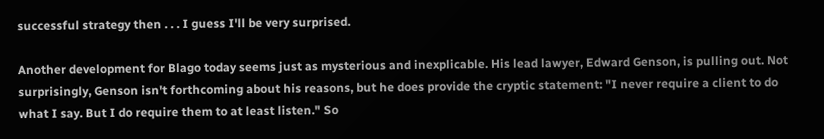successful strategy then . . . I guess I'll be very surprised.

Another development for Blago today seems just as mysterious and inexplicable. His lead lawyer, Edward Genson, is pulling out. Not surprisingly, Genson isn't forthcoming about his reasons, but he does provide the cryptic statement: "I never require a client to do what I say. But I do require them to at least listen." So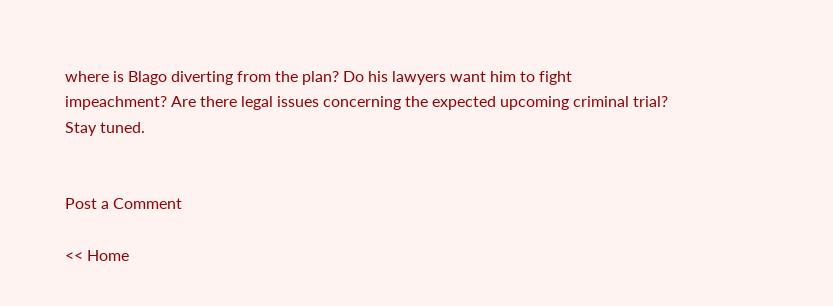where is Blago diverting from the plan? Do his lawyers want him to fight impeachment? Are there legal issues concerning the expected upcoming criminal trial? Stay tuned.


Post a Comment

<< Home